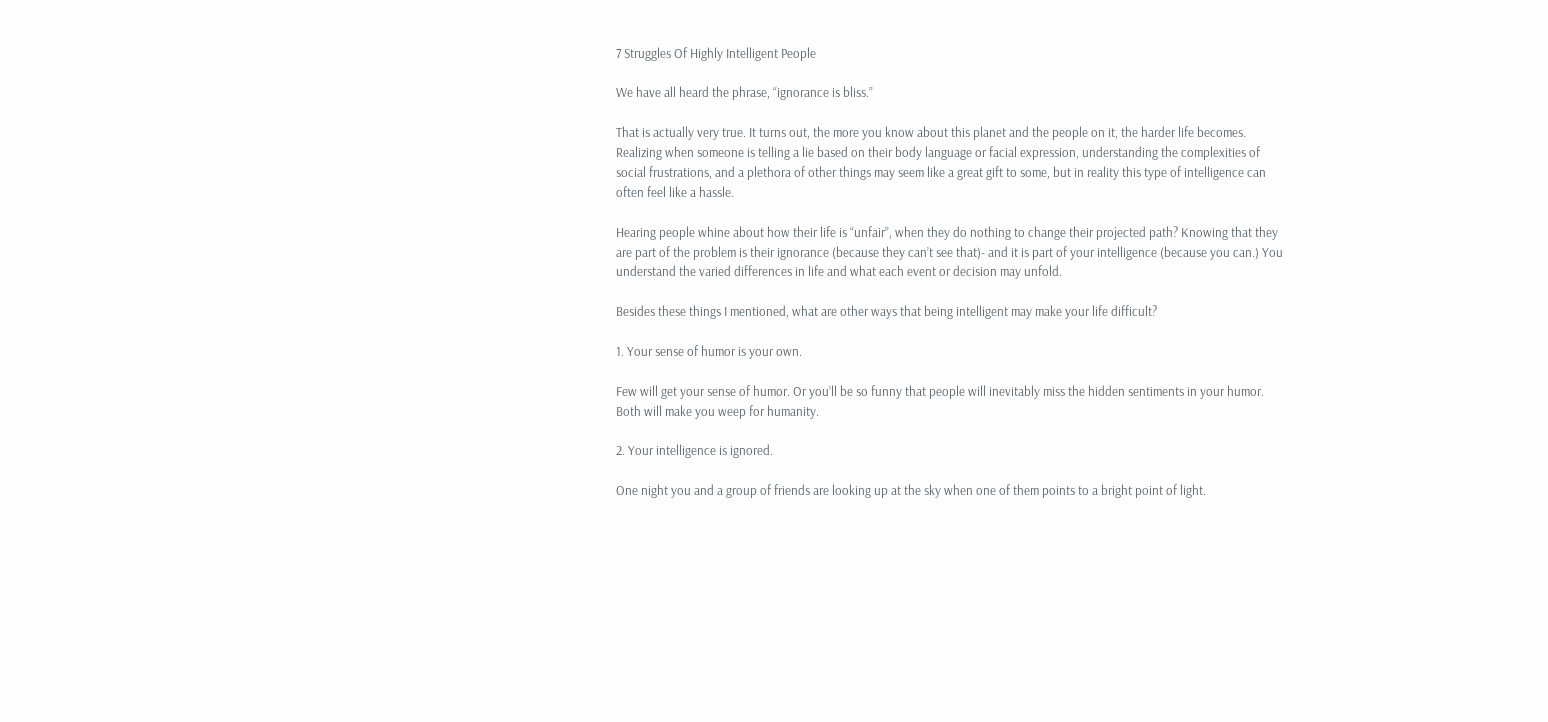7 Struggles Of Highly Intelligent People

We have all heard the phrase, “ignorance is bliss.”

That is actually very true. It turns out, the more you know about this planet and the people on it, the harder life becomes. Realizing when someone is telling a lie based on their body language or facial expression, understanding the complexities of social frustrations, and a plethora of other things may seem like a great gift to some, but in reality this type of intelligence can often feel like a hassle.

Hearing people whine about how their life is “unfair”, when they do nothing to change their projected path? Knowing that they are part of the problem is their ignorance (because they can’t see that)- and it is part of your intelligence (because you can.) You understand the varied differences in life and what each event or decision may unfold.

Besides these things I mentioned, what are other ways that being intelligent may make your life difficult?

1. Your sense of humor is your own.

Few will get your sense of humor. Or you’ll be so funny that people will inevitably miss the hidden sentiments in your humor. Both will make you weep for humanity.

2. Your intelligence is ignored.

One night you and a group of friends are looking up at the sky when one of them points to a bright point of light.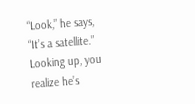“Look,” he says, “It’s a satellite.” Looking up, you realize he’s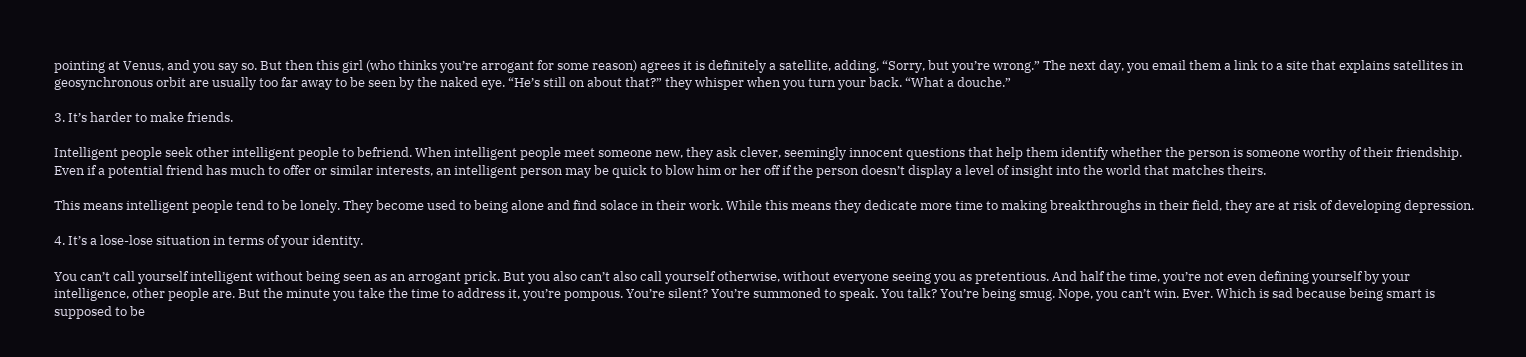pointing at Venus, and you say so. But then this girl (who thinks you’re arrogant for some reason) agrees it is definitely a satellite, adding, “Sorry, but you’re wrong.” The next day, you email them a link to a site that explains satellites in geosynchronous orbit are usually too far away to be seen by the naked eye. “He’s still on about that?” they whisper when you turn your back. “What a douche.”

3. It’s harder to make friends.

Intelligent people seek other intelligent people to befriend. When intelligent people meet someone new, they ask clever, seemingly innocent questions that help them identify whether the person is someone worthy of their friendship. Even if a potential friend has much to offer or similar interests, an intelligent person may be quick to blow him or her off if the person doesn’t display a level of insight into the world that matches theirs.

This means intelligent people tend to be lonely. They become used to being alone and find solace in their work. While this means they dedicate more time to making breakthroughs in their field, they are at risk of developing depression.

4. It’s a lose-lose situation in terms of your identity.

You can’t call yourself intelligent without being seen as an arrogant prick. But you also can’t also call yourself otherwise, without everyone seeing you as pretentious. And half the time, you’re not even defining yourself by your intelligence, other people are. But the minute you take the time to address it, you’re pompous. You’re silent? You’re summoned to speak. You talk? You’re being smug. Nope, you can’t win. Ever. Which is sad because being smart is supposed to be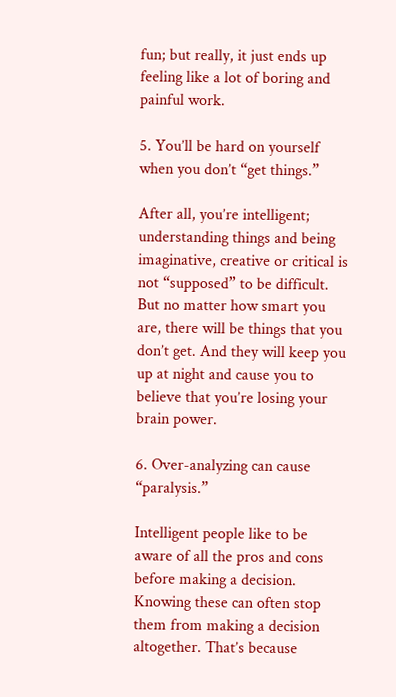fun; but really, it just ends up feeling like a lot of boring and painful work.

5. You’ll be hard on yourself when you don’t “get things.”

After all, you’re intelligent; understanding things and being imaginative, creative or critical is not “supposed” to be difficult. But no matter how smart you are, there will be things that you don’t get. And they will keep you up at night and cause you to believe that you’re losing your brain power.

6. Over-analyzing can cause “paralysis.”

Intelligent people like to be aware of all the pros and cons before making a decision. Knowing these can often stop them from making a decision altogether. That’s because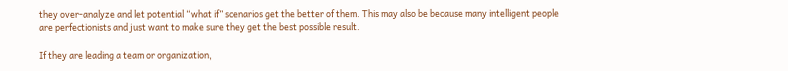they over-analyze and let potential “what if” scenarios get the better of them. This may also be because many intelligent people are perfectionists and just want to make sure they get the best possible result.

If they are leading a team or organization,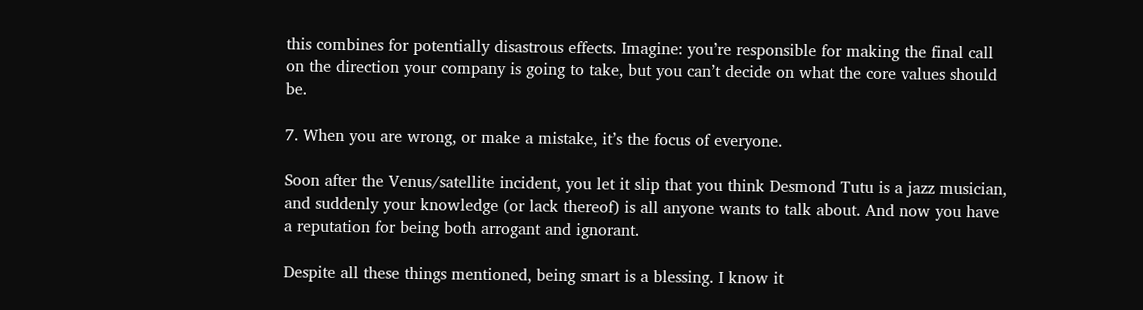this combines for potentially disastrous effects. Imagine: you’re responsible for making the final call on the direction your company is going to take, but you can’t decide on what the core values should be.

7. When you are wrong, or make a mistake, it’s the focus of everyone.

Soon after the Venus/satellite incident, you let it slip that you think Desmond Tutu is a jazz musician, and suddenly your knowledge (or lack thereof) is all anyone wants to talk about. And now you have a reputation for being both arrogant and ignorant.

Despite all these things mentioned, being smart is a blessing. I know it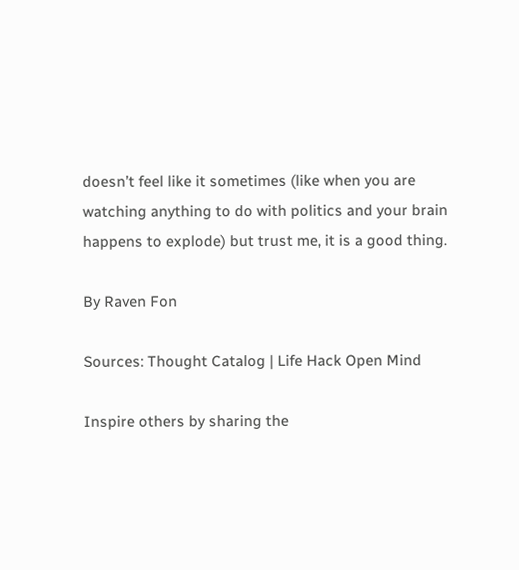doesn’t feel like it sometimes (like when you are watching anything to do with politics and your brain happens to explode) but trust me, it is a good thing.

By Raven Fon

Sources: Thought Catalog | Life Hack Open Mind

Inspire others by sharing the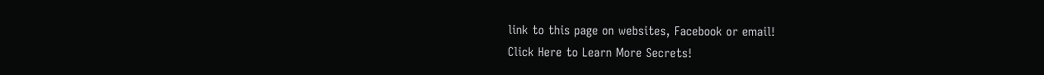link to this page on websites, Facebook or email!
Click Here to Learn More Secrets!